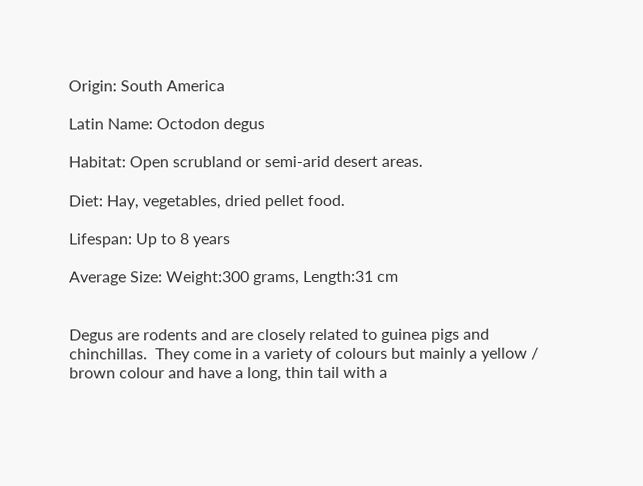Origin: South America

Latin Name: Octodon degus

Habitat: Open scrubland or semi-arid desert areas.

Diet: Hay, vegetables, dried pellet food.

Lifespan: Up to 8 years

Average Size: Weight:300 grams, Length:31 cm


Degus are rodents and are closely related to guinea pigs and chinchillas.  They come in a variety of colours but mainly a yellow / brown colour and have a long, thin tail with a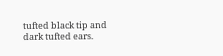tufted black tip and dark tufted ears.